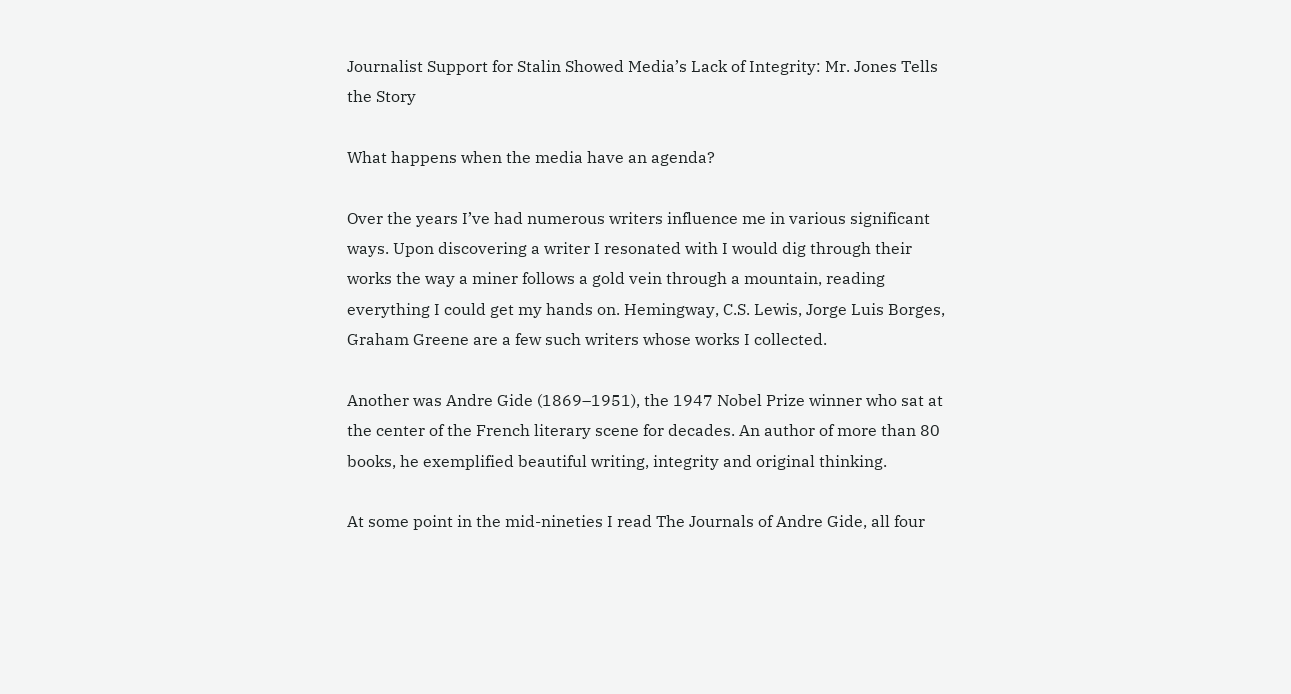Journalist Support for Stalin Showed Media’s Lack of Integrity: Mr. Jones Tells the Story

What happens when the media have an agenda?

Over the years I’ve had numerous writers influence me in various significant ways. Upon discovering a writer I resonated with I would dig through their works the way a miner follows a gold vein through a mountain, reading everything I could get my hands on. Hemingway, C.S. Lewis, Jorge Luis Borges, Graham Greene are a few such writers whose works I collected.

Another was Andre Gide (1869–1951), the 1947 Nobel Prize winner who sat at the center of the French literary scene for decades. An author of more than 80 books, he exemplified beautiful writing, integrity and original thinking.

At some point in the mid-nineties I read The Journals of Andre Gide, all four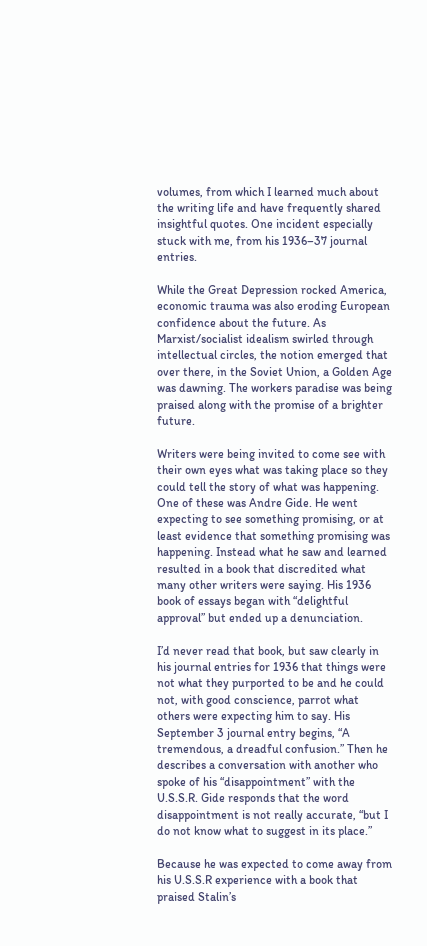volumes, from which I learned much about the writing life and have frequently shared insightful quotes. One incident especially stuck with me, from his 1936–37 journal entries.

While the Great Depression rocked America, economic trauma was also eroding European confidence about the future. As Marxist/socialist idealism swirled through intellectual circles, the notion emerged that over there, in the Soviet Union, a Golden Age was dawning. The workers paradise was being praised along with the promise of a brighter future.

Writers were being invited to come see with their own eyes what was taking place so they could tell the story of what was happening. One of these was Andre Gide. He went expecting to see something promising, or at least evidence that something promising was happening. Instead what he saw and learned resulted in a book that discredited what many other writers were saying. His 1936 book of essays began with “delightful approval” but ended up a denunciation.

I’d never read that book, but saw clearly in his journal entries for 1936 that things were not what they purported to be and he could not, with good conscience, parrot what others were expecting him to say. His September 3 journal entry begins, “A tremendous, a dreadful confusion.” Then he describes a conversation with another who spoke of his “disappointment” with the U.S.S.R. Gide responds that the word disappointment is not really accurate, “but I do not know what to suggest in its place.”

Because he was expected to come away from his U.S.S.R experience with a book that praised Stalin’s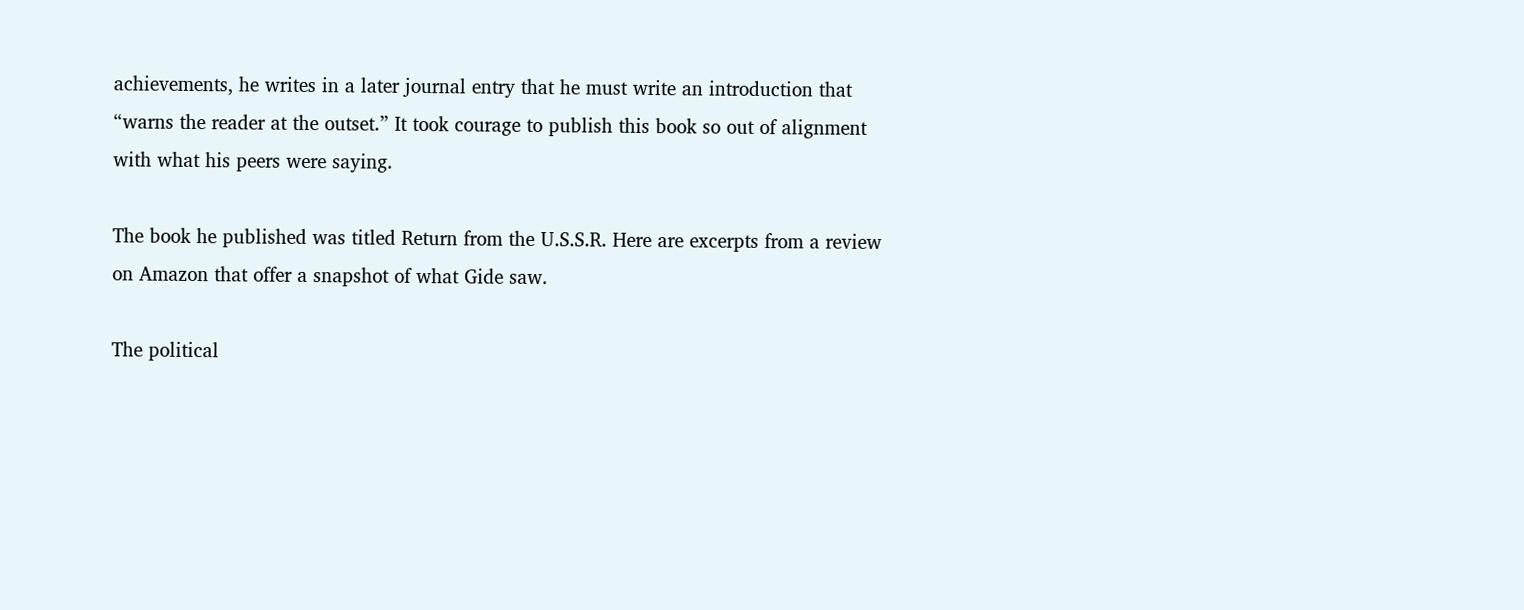achievements, he writes in a later journal entry that he must write an introduction that “warns the reader at the outset.” It took courage to publish this book so out of alignment with what his peers were saying.

The book he published was titled Return from the U.S.S.R. Here are excerpts from a review on Amazon that offer a snapshot of what Gide saw.

The political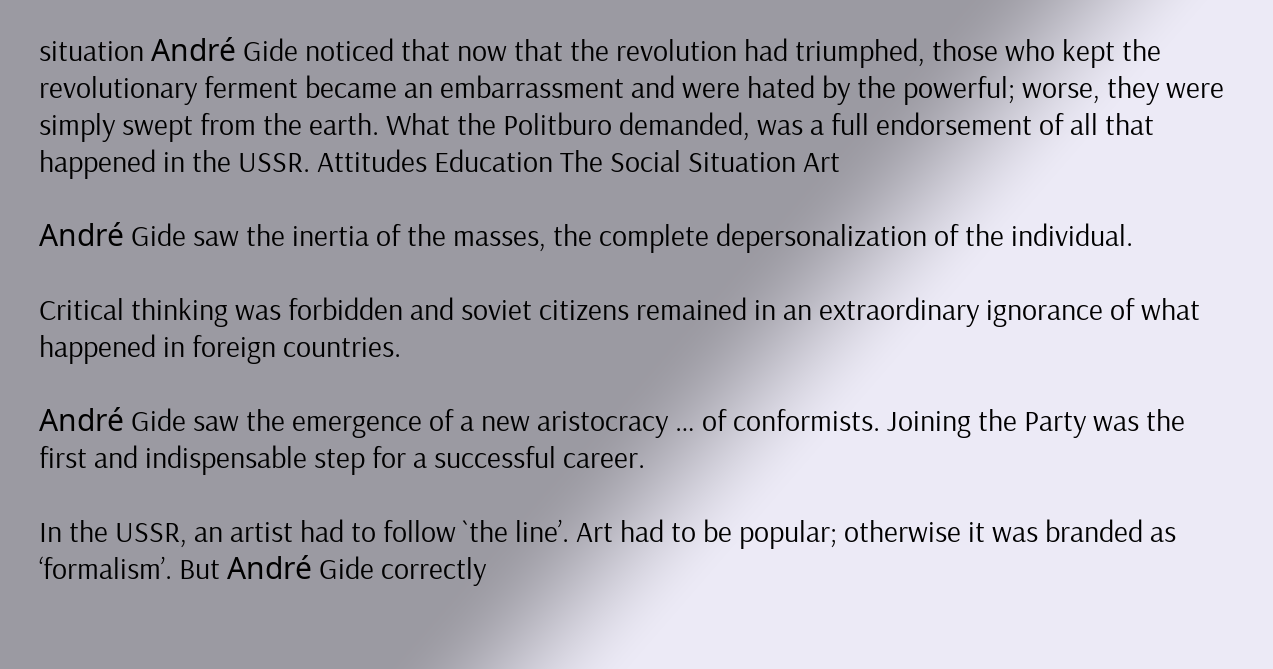situation André Gide noticed that now that the revolution had triumphed, those who kept the revolutionary ferment became an embarrassment and were hated by the powerful; worse, they were simply swept from the earth. What the Politburo demanded, was a full endorsement of all that happened in the USSR. Attitudes Education The Social Situation Art

André Gide saw the inertia of the masses, the complete depersonalization of the individual.

Critical thinking was forbidden and soviet citizens remained in an extraordinary ignorance of what happened in foreign countries.

André Gide saw the emergence of a new aristocracy … of conformists. Joining the Party was the first and indispensable step for a successful career.

In the USSR, an artist had to follow `the line’. Art had to be popular; otherwise it was branded as ‘formalism’. But André Gide correctly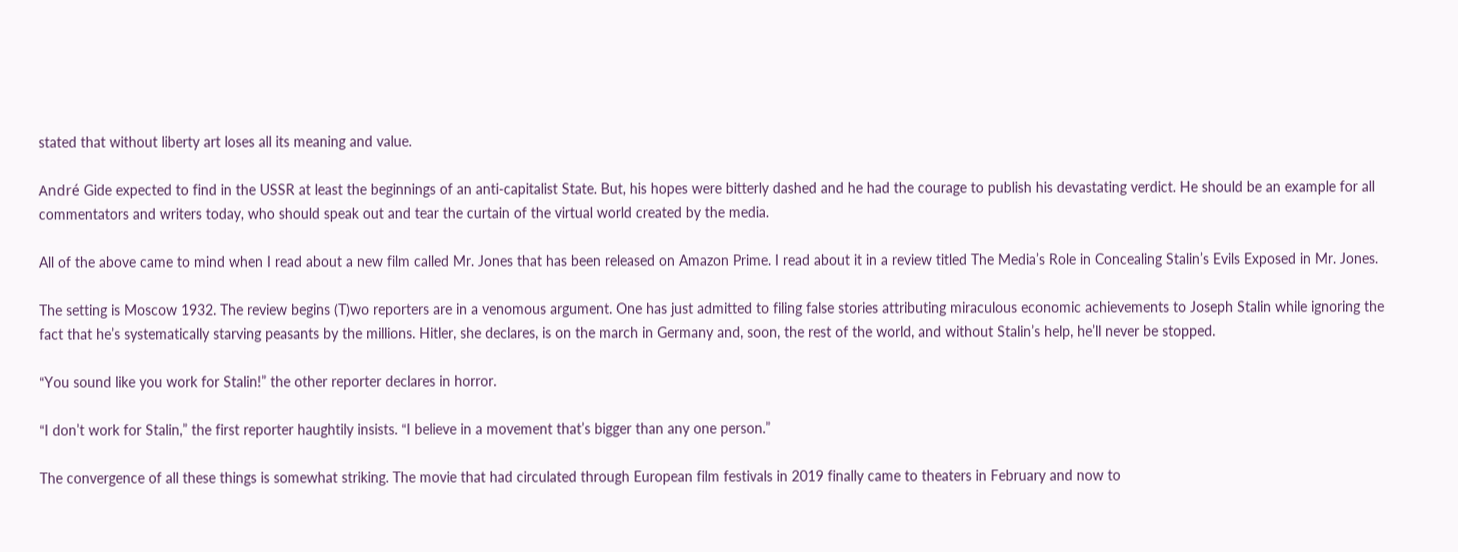stated that without liberty art loses all its meaning and value.

André Gide expected to find in the USSR at least the beginnings of an anti-capitalist State. But, his hopes were bitterly dashed and he had the courage to publish his devastating verdict. He should be an example for all commentators and writers today, who should speak out and tear the curtain of the virtual world created by the media.

All of the above came to mind when I read about a new film called Mr. Jones that has been released on Amazon Prime. I read about it in a review titled The Media’s Role in Concealing Stalin’s Evils Exposed in Mr. Jones.

The setting is Moscow 1932. The review begins (T)wo reporters are in a venomous argument. One has just admitted to filing false stories attributing miraculous economic achievements to Joseph Stalin while ignoring the fact that he’s systematically starving peasants by the millions. Hitler, she declares, is on the march in Germany and, soon, the rest of the world, and without Stalin’s help, he’ll never be stopped.

“You sound like you work for Stalin!” the other reporter declares in horror.

“I don’t work for Stalin,” the first reporter haughtily insists. “I believe in a movement that’s bigger than any one person.”

The convergence of all these things is somewhat striking. The movie that had circulated through European film festivals in 2019 finally came to theaters in February and now to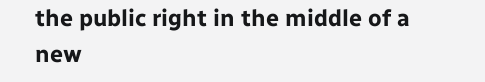the public right in the middle of a new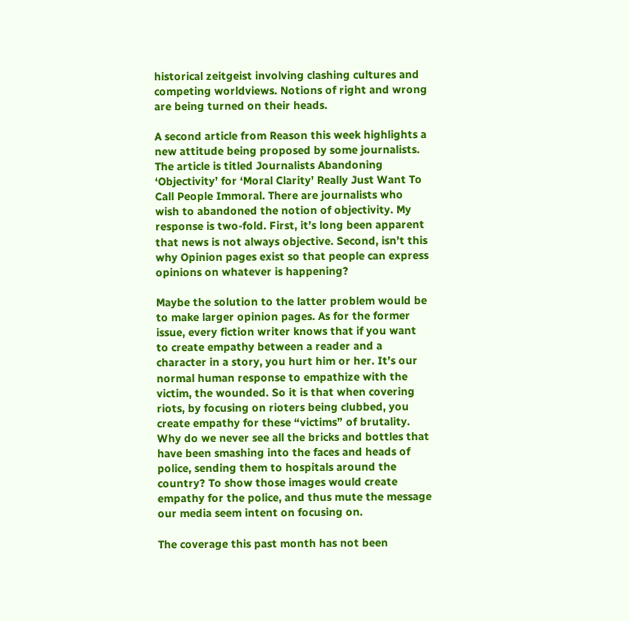historical zeitgeist involving clashing cultures and competing worldviews. Notions of right and wrong are being turned on their heads.

A second article from Reason this week highlights a new attitude being proposed by some journalists. The article is titled Journalists Abandoning ‘Objectivity’ for ‘Moral Clarity’ Really Just Want To Call People Immoral. There are journalists who wish to abandoned the notion of objectivity. My response is two-fold. First, it’s long been apparent that news is not always objective. Second, isn’t this why Opinion pages exist so that people can express opinions on whatever is happening?

Maybe the solution to the latter problem would be to make larger opinion pages. As for the former issue, every fiction writer knows that if you want to create empathy between a reader and a character in a story, you hurt him or her. It’s our normal human response to empathize with the victim, the wounded. So it is that when covering riots, by focusing on rioters being clubbed, you create empathy for these “victims” of brutality. Why do we never see all the bricks and bottles that have been smashing into the faces and heads of police, sending them to hospitals around the country? To show those images would create empathy for the police, and thus mute the message our media seem intent on focusing on.

The coverage this past month has not been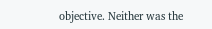objective. Neither was the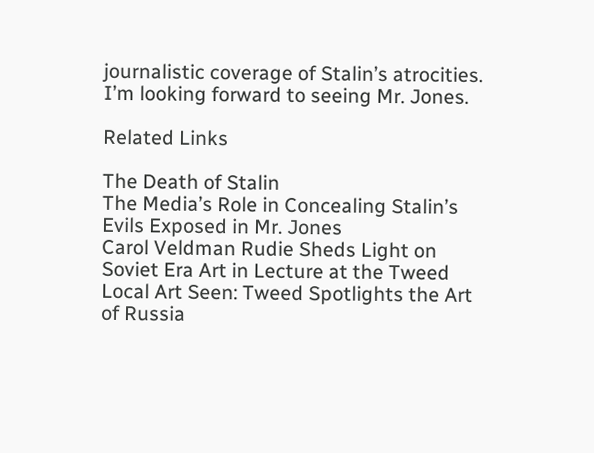journalistic coverage of Stalin’s atrocities. I’m looking forward to seeing Mr. Jones.

Related Links

The Death of Stalin
The Media’s Role in Concealing Stalin’s Evils Exposed in Mr. Jones
Carol Veldman Rudie Sheds Light on Soviet Era Art in Lecture at the Tweed
Local Art Seen: Tweed Spotlights the Art of Russia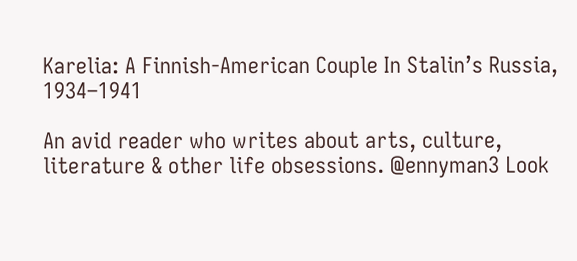Karelia: A Finnish-American Couple In Stalin’s Russia, 1934–1941

An avid reader who writes about arts, culture, literature & other life obsessions. @ennyman3 Look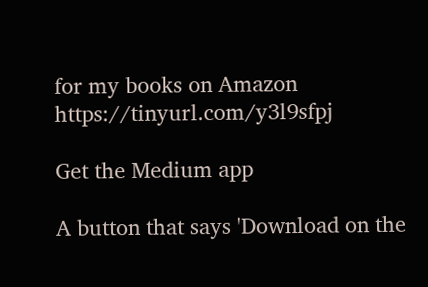for my books on Amazon https://tinyurl.com/y3l9sfpj

Get the Medium app

A button that says 'Download on the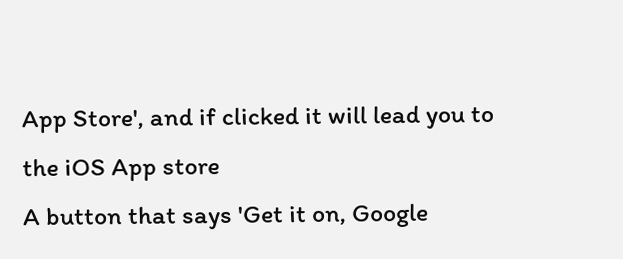App Store', and if clicked it will lead you to the iOS App store
A button that says 'Get it on, Google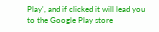Play', and if clicked it will lead you to the Google Play store